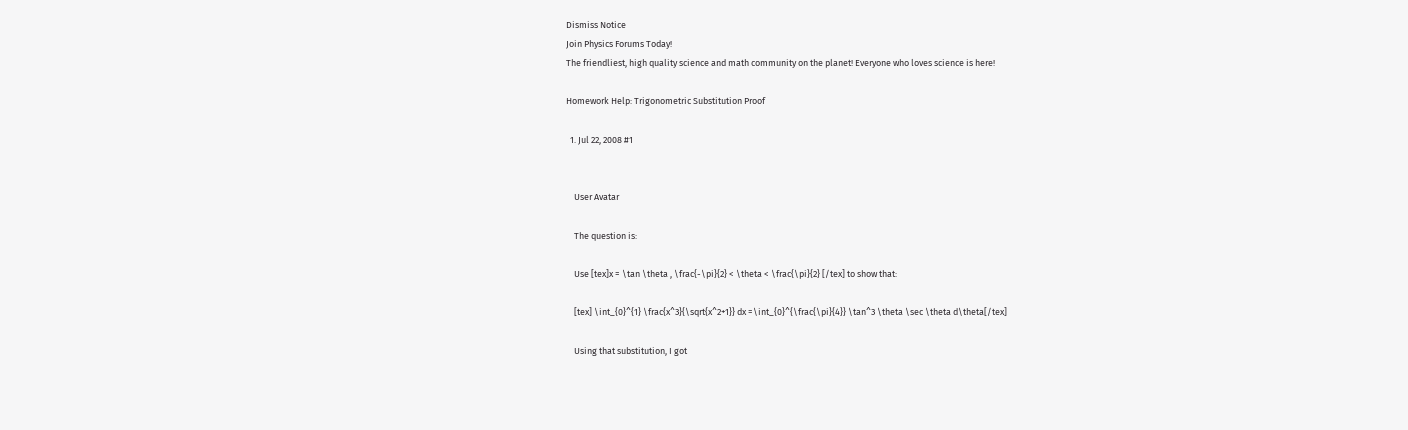Dismiss Notice
Join Physics Forums Today!
The friendliest, high quality science and math community on the planet! Everyone who loves science is here!

Homework Help: Trigonometric Substitution Proof

  1. Jul 22, 2008 #1


    User Avatar

    The question is:

    Use [tex]x = \tan \theta , \frac{-\pi}{2} < \theta < \frac{\pi}{2} [/tex] to show that:

    [tex] \int_{0}^{1} \frac{x^3}{\sqrt{x^2+1}} dx =\int_{0}^{\frac{\pi}{4}} \tan^3 \theta \sec \theta d\theta[/tex]

    Using that substitution, I got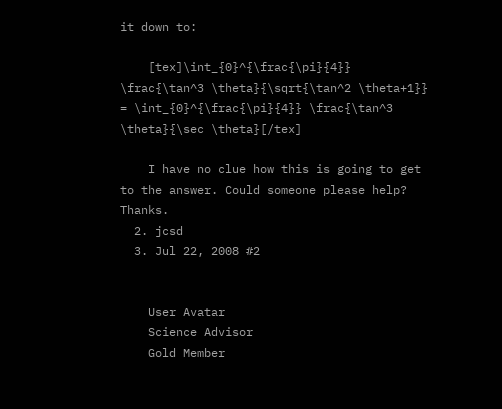it down to:

    [tex]\int_{0}^{\frac{\pi}{4}} \frac{\tan^3 \theta}{\sqrt{\tan^2 \theta+1}} = \int_{0}^{\frac{\pi}{4}} \frac{\tan^3 \theta}{\sec \theta}[/tex]

    I have no clue how this is going to get to the answer. Could someone please help? Thanks.
  2. jcsd
  3. Jul 22, 2008 #2


    User Avatar
    Science Advisor
    Gold Member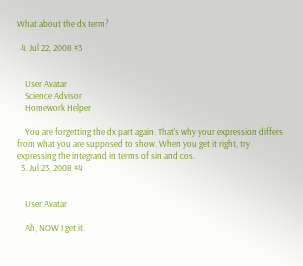What about the dx term?

  4. Jul 22, 2008 #3


    User Avatar
    Science Advisor
    Homework Helper

    You are forgetting the dx part again. That's why your expression differs from what you are supposed to show. When you get it right, try expressing the integrand in terms of sin and cos.
  5. Jul 23, 2008 #4


    User Avatar

    Ah, NOW I get it.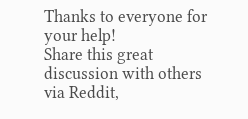Thanks to everyone for your help!
Share this great discussion with others via Reddit,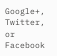Google+, Twitter, or Facebook